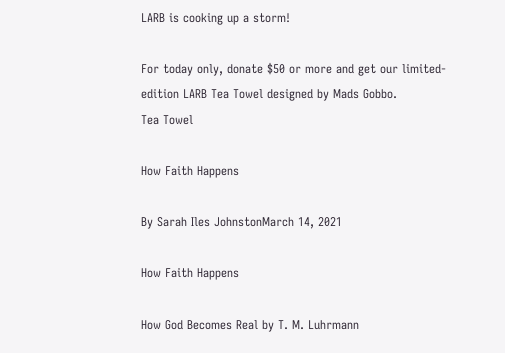LARB is cooking up a storm!

For today only, donate $50 or more and get our limited-edition LARB Tea Towel designed by Mads Gobbo.
Tea Towel

How Faith Happens

By Sarah Iles JohnstonMarch 14, 2021

How Faith Happens

How God Becomes Real by T. M. Luhrmann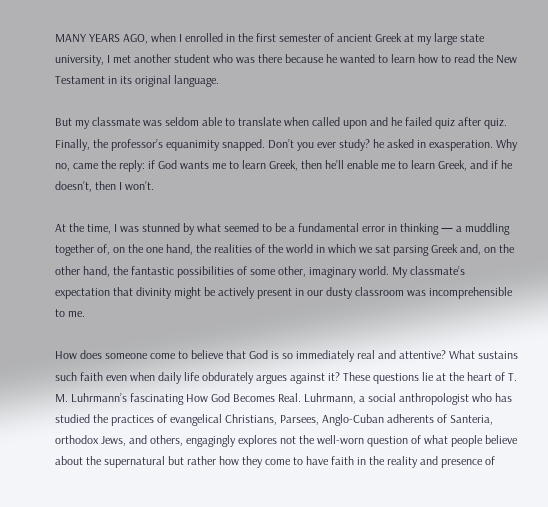MANY YEARS AGO, when I enrolled in the first semester of ancient Greek at my large state university, I met another student who was there because he wanted to learn how to read the New Testament in its original language.

But my classmate was seldom able to translate when called upon and he failed quiz after quiz. Finally, the professor’s equanimity snapped. Don’t you ever study? he asked in exasperation. Why no, came the reply: if God wants me to learn Greek, then he’ll enable me to learn Greek, and if he doesn’t, then I won’t.

At the time, I was stunned by what seemed to be a fundamental error in thinking — a muddling together of, on the one hand, the realities of the world in which we sat parsing Greek and, on the other hand, the fantastic possibilities of some other, imaginary world. My classmate’s expectation that divinity might be actively present in our dusty classroom was incomprehensible to me.

How does someone come to believe that God is so immediately real and attentive? What sustains such faith even when daily life obdurately argues against it? These questions lie at the heart of T. M. Luhrmann’s fascinating How God Becomes Real. Luhrmann, a social anthropologist who has studied the practices of evangelical Christians, Parsees, Anglo-Cuban adherents of Santeria, orthodox Jews, and others, engagingly explores not the well-worn question of what people believe about the supernatural but rather how they come to have faith in the reality and presence of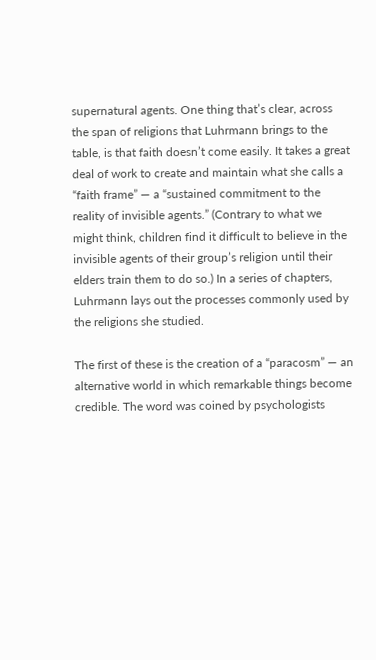supernatural agents. One thing that’s clear, across the span of religions that Luhrmann brings to the table, is that faith doesn’t come easily. It takes a great deal of work to create and maintain what she calls a “faith frame” — a “sustained commitment to the reality of invisible agents.” (Contrary to what we might think, children find it difficult to believe in the invisible agents of their group’s religion until their elders train them to do so.) In a series of chapters, Luhrmann lays out the processes commonly used by the religions she studied.

The first of these is the creation of a “paracosm” — an alternative world in which remarkable things become credible. The word was coined by psychologists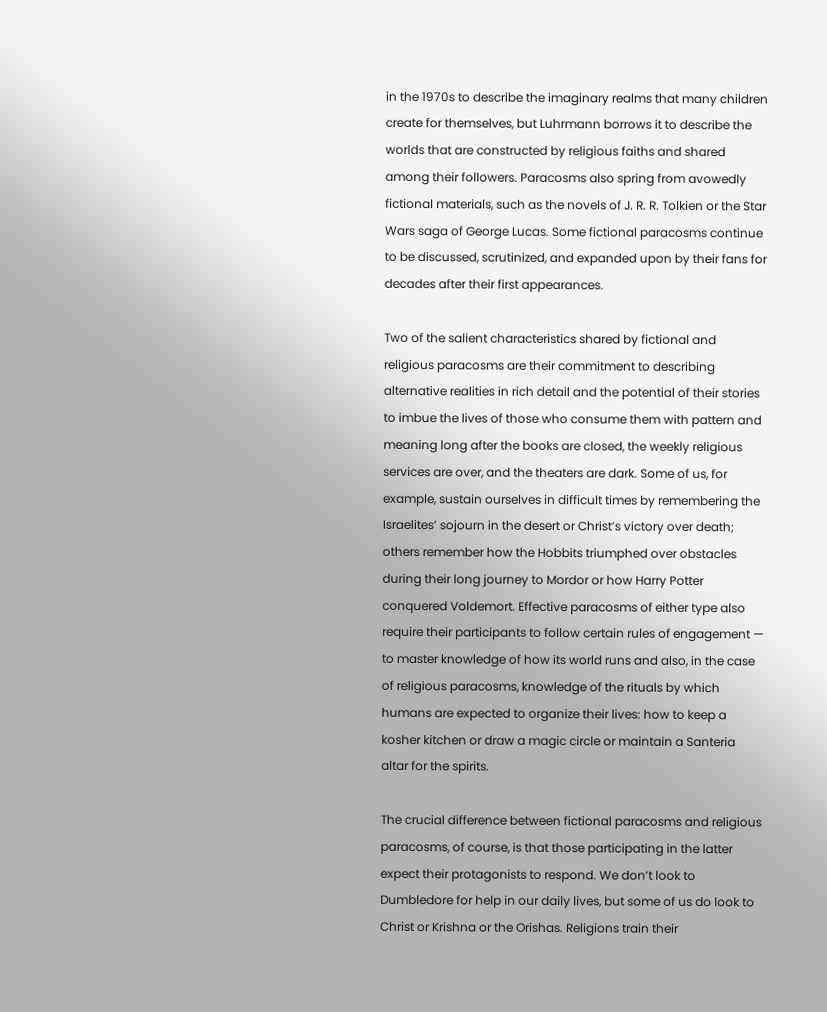in the 1970s to describe the imaginary realms that many children create for themselves, but Luhrmann borrows it to describe the worlds that are constructed by religious faiths and shared among their followers. Paracosms also spring from avowedly fictional materials, such as the novels of J. R. R. Tolkien or the Star Wars saga of George Lucas. Some fictional paracosms continue to be discussed, scrutinized, and expanded upon by their fans for decades after their first appearances.

Two of the salient characteristics shared by fictional and religious paracosms are their commitment to describing alternative realities in rich detail and the potential of their stories to imbue the lives of those who consume them with pattern and meaning long after the books are closed, the weekly religious services are over, and the theaters are dark. Some of us, for example, sustain ourselves in difficult times by remembering the Israelites’ sojourn in the desert or Christ’s victory over death; others remember how the Hobbits triumphed over obstacles during their long journey to Mordor or how Harry Potter conquered Voldemort. Effective paracosms of either type also require their participants to follow certain rules of engagement — to master knowledge of how its world runs and also, in the case of religious paracosms, knowledge of the rituals by which humans are expected to organize their lives: how to keep a kosher kitchen or draw a magic circle or maintain a Santeria altar for the spirits.

The crucial difference between fictional paracosms and religious paracosms, of course, is that those participating in the latter expect their protagonists to respond. We don’t look to Dumbledore for help in our daily lives, but some of us do look to Christ or Krishna or the Orishas. Religions train their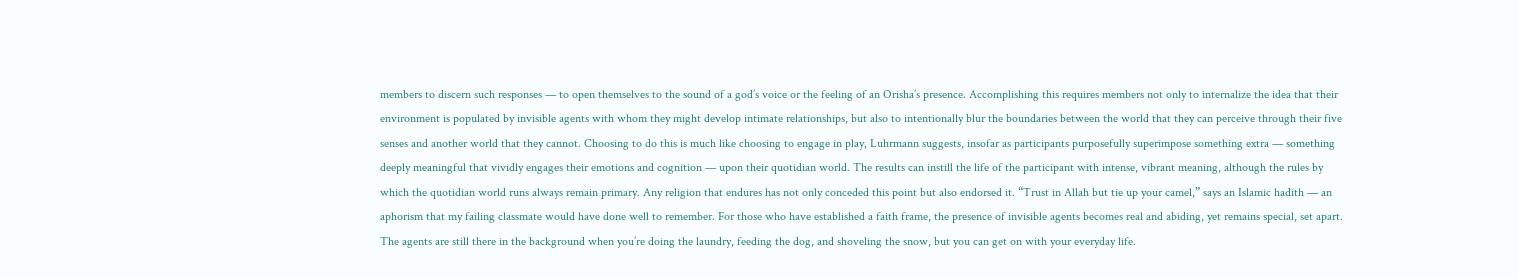members to discern such responses — to open themselves to the sound of a god’s voice or the feeling of an Orisha’s presence. Accomplishing this requires members not only to internalize the idea that their environment is populated by invisible agents with whom they might develop intimate relationships, but also to intentionally blur the boundaries between the world that they can perceive through their five senses and another world that they cannot. Choosing to do this is much like choosing to engage in play, Luhrmann suggests, insofar as participants purposefully superimpose something extra — something deeply meaningful that vividly engages their emotions and cognition — upon their quotidian world. The results can instill the life of the participant with intense, vibrant meaning, although the rules by which the quotidian world runs always remain primary. Any religion that endures has not only conceded this point but also endorsed it. “Trust in Allah but tie up your camel,” says an Islamic hadith — an aphorism that my failing classmate would have done well to remember. For those who have established a faith frame, the presence of invisible agents becomes real and abiding, yet remains special, set apart. The agents are still there in the background when you’re doing the laundry, feeding the dog, and shoveling the snow, but you can get on with your everyday life.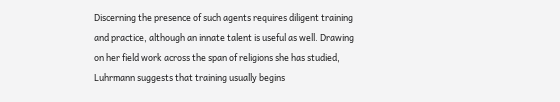Discerning the presence of such agents requires diligent training and practice, although an innate talent is useful as well. Drawing on her field work across the span of religions she has studied, Luhrmann suggests that training usually begins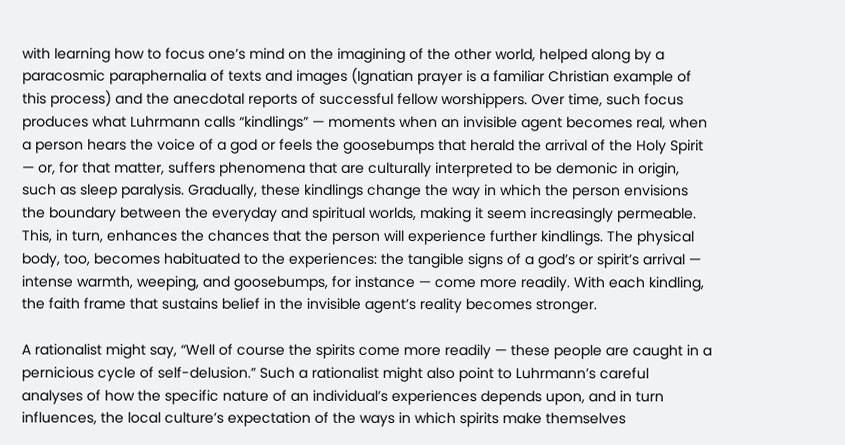with learning how to focus one’s mind on the imagining of the other world, helped along by a paracosmic paraphernalia of texts and images (Ignatian prayer is a familiar Christian example of this process) and the anecdotal reports of successful fellow worshippers. Over time, such focus produces what Luhrmann calls “kindlings” — moments when an invisible agent becomes real, when a person hears the voice of a god or feels the goosebumps that herald the arrival of the Holy Spirit — or, for that matter, suffers phenomena that are culturally interpreted to be demonic in origin, such as sleep paralysis. Gradually, these kindlings change the way in which the person envisions the boundary between the everyday and spiritual worlds, making it seem increasingly permeable. This, in turn, enhances the chances that the person will experience further kindlings. The physical body, too, becomes habituated to the experiences: the tangible signs of a god’s or spirit’s arrival — intense warmth, weeping, and goosebumps, for instance — come more readily. With each kindling, the faith frame that sustains belief in the invisible agent’s reality becomes stronger.

A rationalist might say, “Well of course the spirits come more readily — these people are caught in a pernicious cycle of self-delusion.” Such a rationalist might also point to Luhrmann’s careful analyses of how the specific nature of an individual’s experiences depends upon, and in turn influences, the local culture’s expectation of the ways in which spirits make themselves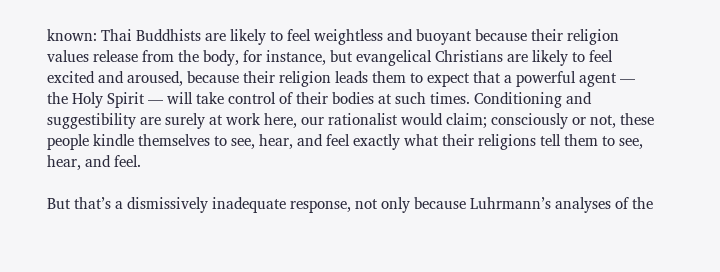known: Thai Buddhists are likely to feel weightless and buoyant because their religion values release from the body, for instance, but evangelical Christians are likely to feel excited and aroused, because their religion leads them to expect that a powerful agent — the Holy Spirit — will take control of their bodies at such times. Conditioning and suggestibility are surely at work here, our rationalist would claim; consciously or not, these people kindle themselves to see, hear, and feel exactly what their religions tell them to see, hear, and feel.

But that’s a dismissively inadequate response, not only because Luhrmann’s analyses of the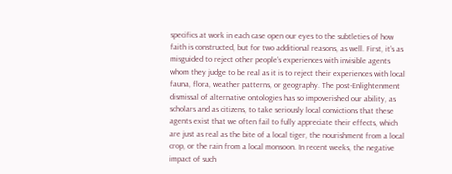specifics at work in each case open our eyes to the subtleties of how faith is constructed, but for two additional reasons, as well. First, it’s as misguided to reject other people’s experiences with invisible agents whom they judge to be real as it is to reject their experiences with local fauna, flora, weather patterns, or geography. The post-Enlightenment dismissal of alternative ontologies has so impoverished our ability, as scholars and as citizens, to take seriously local convictions that these agents exist that we often fail to fully appreciate their effects, which are just as real as the bite of a local tiger, the nourishment from a local crop, or the rain from a local monsoon. In recent weeks, the negative impact of such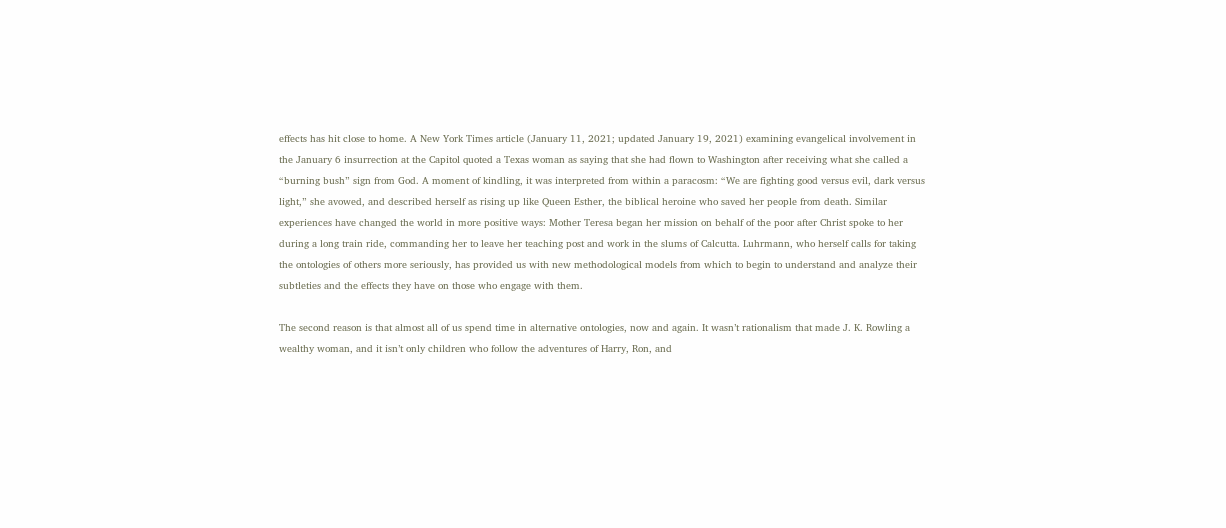effects has hit close to home. A New York Times article (January 11, 2021; updated January 19, 2021) examining evangelical involvement in the January 6 insurrection at the Capitol quoted a Texas woman as saying that she had flown to Washington after receiving what she called a “burning bush” sign from God. A moment of kindling, it was interpreted from within a paracosm: “We are fighting good versus evil, dark versus light,” she avowed, and described herself as rising up like Queen Esther, the biblical heroine who saved her people from death. Similar experiences have changed the world in more positive ways: Mother Teresa began her mission on behalf of the poor after Christ spoke to her during a long train ride, commanding her to leave her teaching post and work in the slums of Calcutta. Luhrmann, who herself calls for taking the ontologies of others more seriously, has provided us with new methodological models from which to begin to understand and analyze their subtleties and the effects they have on those who engage with them.

The second reason is that almost all of us spend time in alternative ontologies, now and again. It wasn’t rationalism that made J. K. Rowling a wealthy woman, and it isn’t only children who follow the adventures of Harry, Ron, and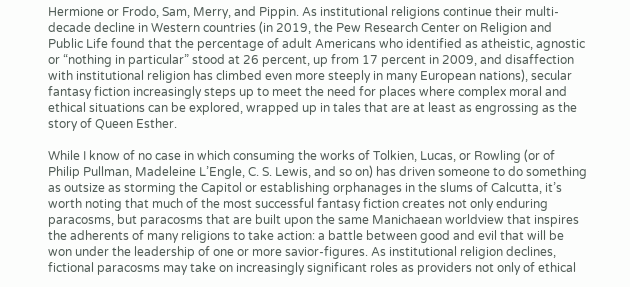Hermione or Frodo, Sam, Merry, and Pippin. As institutional religions continue their multi-decade decline in Western countries (in 2019, the Pew Research Center on Religion and Public Life found that the percentage of adult Americans who identified as atheistic, agnostic or “nothing in particular” stood at 26 percent, up from 17 percent in 2009, and disaffection with institutional religion has climbed even more steeply in many European nations), secular fantasy fiction increasingly steps up to meet the need for places where complex moral and ethical situations can be explored, wrapped up in tales that are at least as engrossing as the story of Queen Esther.

While I know of no case in which consuming the works of Tolkien, Lucas, or Rowling (or of Philip Pullman, Madeleine L’Engle, C. S. Lewis, and so on) has driven someone to do something as outsize as storming the Capitol or establishing orphanages in the slums of Calcutta, it’s worth noting that much of the most successful fantasy fiction creates not only enduring paracosms, but paracosms that are built upon the same Manichaean worldview that inspires the adherents of many religions to take action: a battle between good and evil that will be won under the leadership of one or more savior-figures. As institutional religion declines, fictional paracosms may take on increasingly significant roles as providers not only of ethical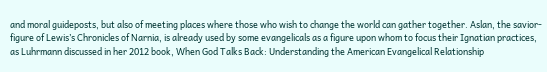and moral guideposts, but also of meeting places where those who wish to change the world can gather together. Aslan, the savior-figure of Lewis’s Chronicles of Narnia, is already used by some evangelicals as a figure upon whom to focus their Ignatian practices, as Luhrmann discussed in her 2012 book, When God Talks Back: Understanding the American Evangelical Relationship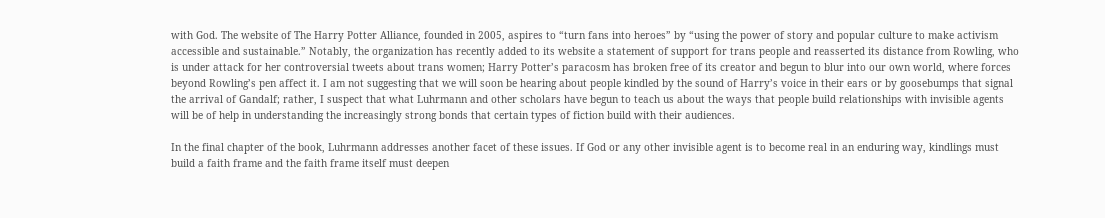with God. The website of The Harry Potter Alliance, founded in 2005, aspires to “turn fans into heroes” by “using the power of story and popular culture to make activism accessible and sustainable.” Notably, the organization has recently added to its website a statement of support for trans people and reasserted its distance from Rowling, who is under attack for her controversial tweets about trans women; Harry Potter’s paracosm has broken free of its creator and begun to blur into our own world, where forces beyond Rowling’s pen affect it. I am not suggesting that we will soon be hearing about people kindled by the sound of Harry’s voice in their ears or by goosebumps that signal the arrival of Gandalf; rather, I suspect that what Luhrmann and other scholars have begun to teach us about the ways that people build relationships with invisible agents will be of help in understanding the increasingly strong bonds that certain types of fiction build with their audiences.

In the final chapter of the book, Luhrmann addresses another facet of these issues. If God or any other invisible agent is to become real in an enduring way, kindlings must build a faith frame and the faith frame itself must deepen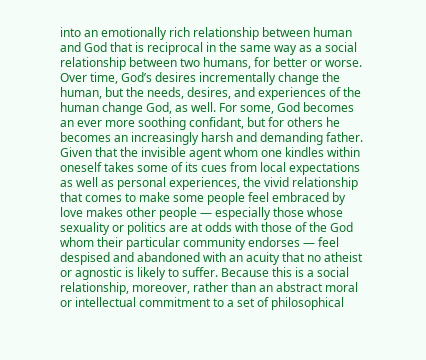into an emotionally rich relationship between human and God that is reciprocal in the same way as a social relationship between two humans, for better or worse. Over time, God’s desires incrementally change the human, but the needs, desires, and experiences of the human change God, as well. For some, God becomes an ever more soothing confidant, but for others he becomes an increasingly harsh and demanding father. Given that the invisible agent whom one kindles within oneself takes some of its cues from local expectations as well as personal experiences, the vivid relationship that comes to make some people feel embraced by love makes other people — especially those whose sexuality or politics are at odds with those of the God whom their particular community endorses — feel despised and abandoned with an acuity that no atheist or agnostic is likely to suffer. Because this is a social relationship, moreover, rather than an abstract moral or intellectual commitment to a set of philosophical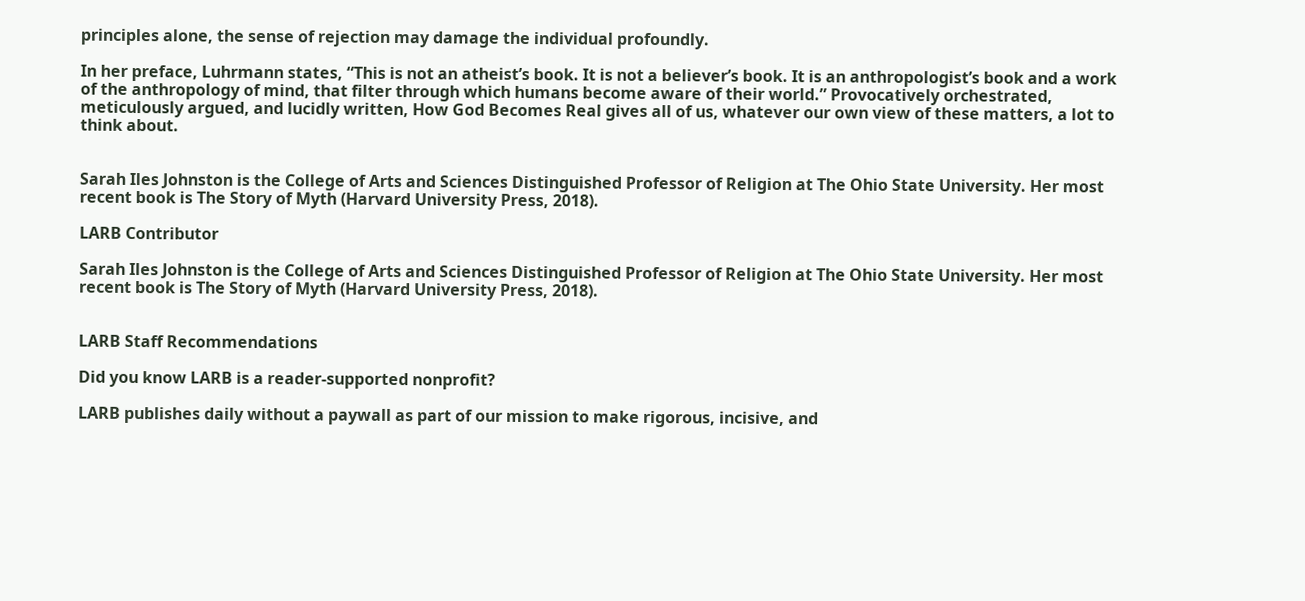principles alone, the sense of rejection may damage the individual profoundly.

In her preface, Luhrmann states, “This is not an atheist’s book. It is not a believer’s book. It is an anthropologist’s book and a work of the anthropology of mind, that filter through which humans become aware of their world.” Provocatively orchestrated, meticulously argued, and lucidly written, How God Becomes Real gives all of us, whatever our own view of these matters, a lot to think about.


Sarah Iles Johnston is the College of Arts and Sciences Distinguished Professor of Religion at The Ohio State University. Her most recent book is The Story of Myth (Harvard University Press, 2018).

LARB Contributor

Sarah Iles Johnston is the College of Arts and Sciences Distinguished Professor of Religion at The Ohio State University. Her most recent book is The Story of Myth (Harvard University Press, 2018).


LARB Staff Recommendations

Did you know LARB is a reader-supported nonprofit?

LARB publishes daily without a paywall as part of our mission to make rigorous, incisive, and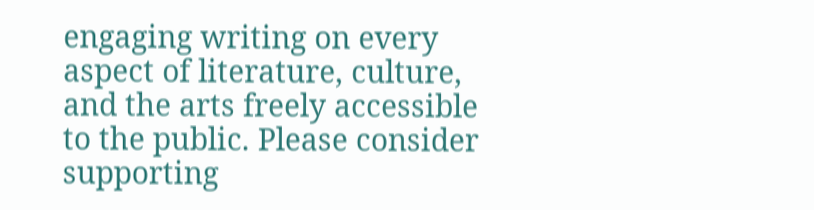engaging writing on every aspect of literature, culture, and the arts freely accessible to the public. Please consider supporting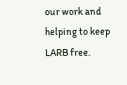our work and helping to keep LARB free.